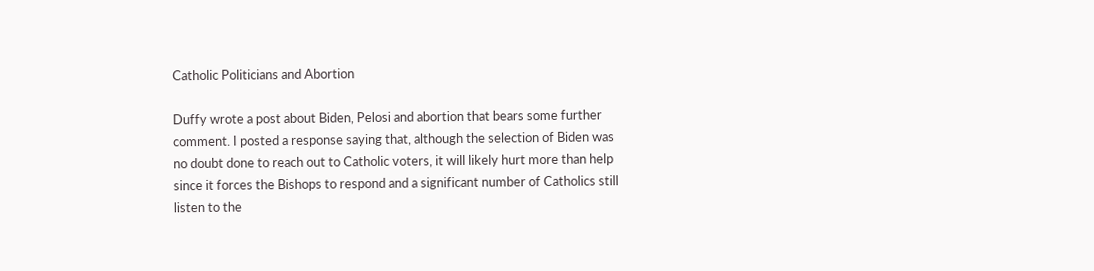Catholic Politicians and Abortion

Duffy wrote a post about Biden, Pelosi and abortion that bears some further comment. I posted a response saying that, although the selection of Biden was no doubt done to reach out to Catholic voters, it will likely hurt more than help since it forces the Bishops to respond and a significant number of Catholics still listen to the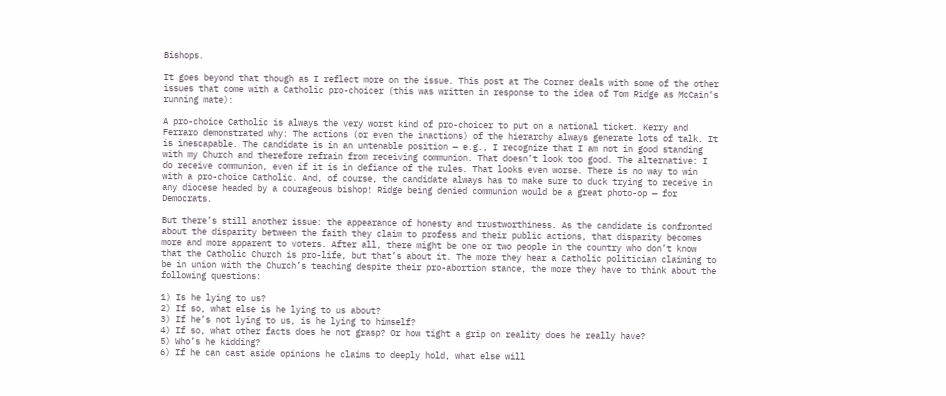Bishops.

It goes beyond that though as I reflect more on the issue. This post at The Corner deals with some of the other issues that come with a Catholic pro-choicer (this was written in response to the idea of Tom Ridge as McCain’s running mate):

A pro-choice Catholic is always the very worst kind of pro-choicer to put on a national ticket. Kerry and Ferraro demonstrated why: The actions (or even the inactions) of the hierarchy always generate lots of talk. It is inescapable. The candidate is in an untenable position — e.g., I recognize that I am not in good standing with my Church and therefore refrain from receiving communion. That doesn’t look too good. The alternative: I do receive communion, even if it is in defiance of the rules. That looks even worse. There is no way to win with a pro-choice Catholic. And, of course, the candidate always has to make sure to duck trying to receive in any diocese headed by a courageous bishop! Ridge being denied communion would be a great photo-op — for Democrats.

But there’s still another issue: the appearance of honesty and trustworthiness. As the candidate is confronted about the disparity between the faith they claim to profess and their public actions, that disparity becomes more and more apparent to voters. After all, there might be one or two people in the country who don’t know that the Catholic Church is pro-life, but that’s about it. The more they hear a Catholic politician claiming to be in union with the Church’s teaching despite their pro-abortion stance, the more they have to think about the following questions:

1) Is he lying to us?
2) If so, what else is he lying to us about?
3) If he’s not lying to us, is he lying to himself?
4) If so, what other facts does he not grasp? Or how tight a grip on reality does he really have?
5) Who’s he kidding?
6) If he can cast aside opinions he claims to deeply hold, what else will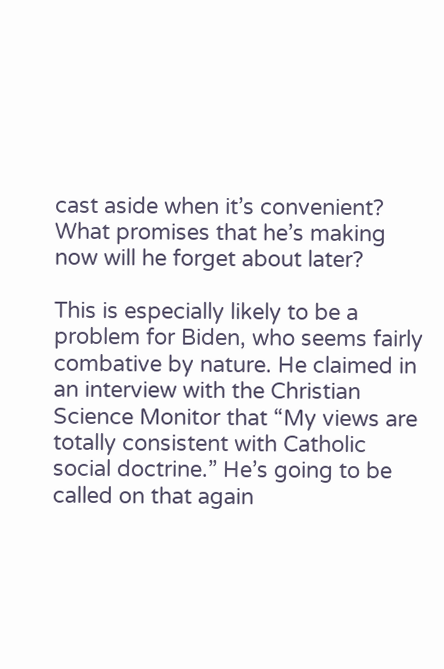cast aside when it’s convenient? What promises that he’s making now will he forget about later?

This is especially likely to be a problem for Biden, who seems fairly combative by nature. He claimed in an interview with the Christian Science Monitor that “My views are totally consistent with Catholic social doctrine.” He’s going to be called on that again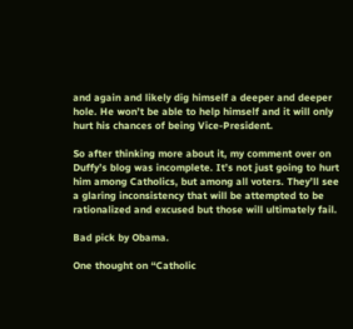and again and likely dig himself a deeper and deeper hole. He won’t be able to help himself and it will only hurt his chances of being Vice-President.

So after thinking more about it, my comment over on Duffy’s blog was incomplete. It’s not just going to hurt him among Catholics, but among all voters. They’ll see a glaring inconsistency that will be attempted to be rationalized and excused but those will ultimately fail.

Bad pick by Obama.

One thought on “Catholic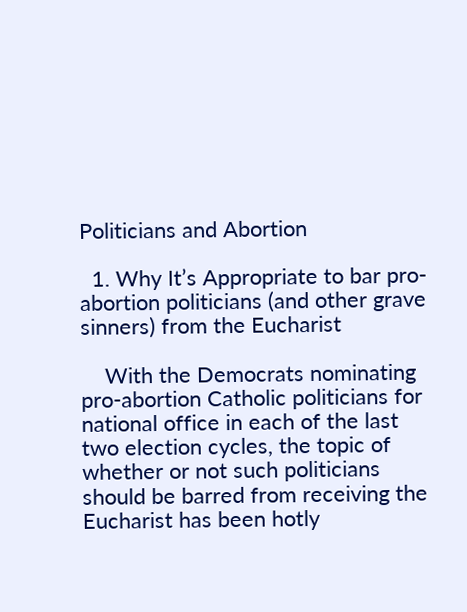Politicians and Abortion

  1. Why It’s Appropriate to bar pro-abortion politicians (and other grave sinners) from the Eucharist

    With the Democrats nominating pro-abortion Catholic politicians for national office in each of the last two election cycles, the topic of whether or not such politicians should be barred from receiving the Eucharist has been hotly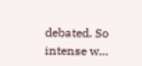debated. So intense w…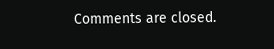Comments are closed.